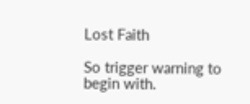Lost Faith

So trigger warning to begin with.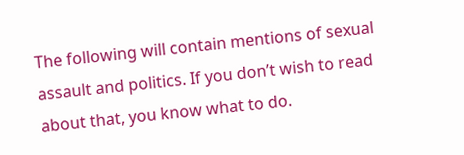The following will contain mentions of sexual assault and politics. If you don’t wish to read about that, you know what to do.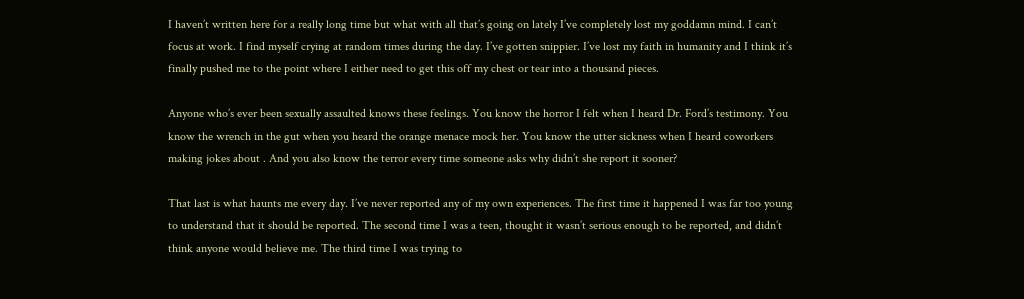I haven’t written here for a really long time but what with all that’s going on lately I’ve completely lost my goddamn mind. I can’t focus at work. I find myself crying at random times during the day. I’ve gotten snippier. I’ve lost my faith in humanity and I think it’s finally pushed me to the point where I either need to get this off my chest or tear into a thousand pieces.

Anyone who’s ever been sexually assaulted knows these feelings. You know the horror I felt when I heard Dr. Ford’s testimony. You know the wrench in the gut when you heard the orange menace mock her. You know the utter sickness when I heard coworkers making jokes about . And you also know the terror every time someone asks why didn’t she report it sooner?

That last is what haunts me every day. I’ve never reported any of my own experiences. The first time it happened I was far too young to understand that it should be reported. The second time I was a teen, thought it wasn’t serious enough to be reported, and didn’t think anyone would believe me. The third time I was trying to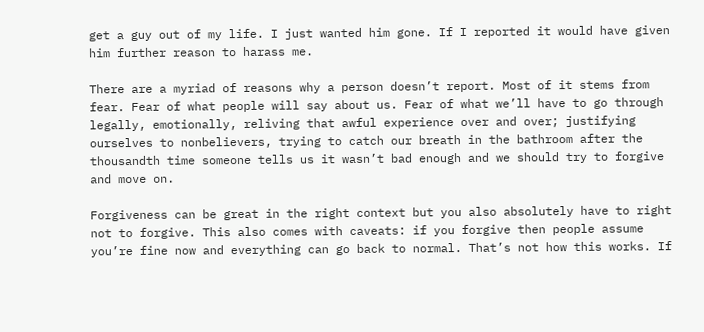get a guy out of my life. I just wanted him gone. If I reported it would have given him further reason to harass me.

There are a myriad of reasons why a person doesn’t report. Most of it stems from fear. Fear of what people will say about us. Fear of what we’ll have to go through legally, emotionally, reliving that awful experience over and over; justifying ourselves to nonbelievers, trying to catch our breath in the bathroom after the thousandth time someone tells us it wasn’t bad enough and we should try to forgive and move on.

Forgiveness can be great in the right context but you also absolutely have to right not to forgive. This also comes with caveats: if you forgive then people assume you’re fine now and everything can go back to normal. That’s not how this works. If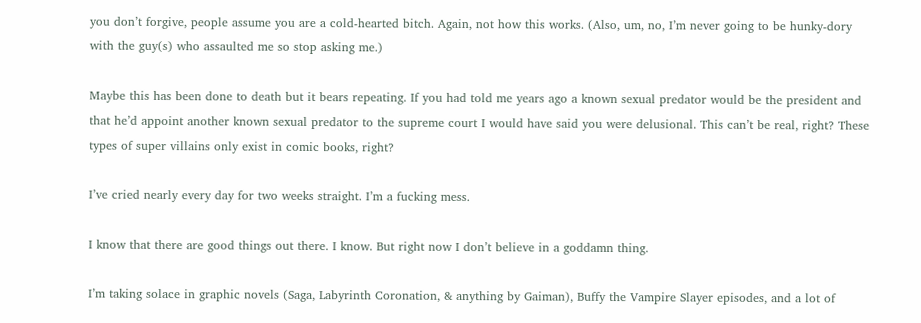you don’t forgive, people assume you are a cold-hearted bitch. Again, not how this works. (Also, um, no, I’m never going to be hunky-dory with the guy(s) who assaulted me so stop asking me.)

Maybe this has been done to death but it bears repeating. If you had told me years ago a known sexual predator would be the president and that he’d appoint another known sexual predator to the supreme court I would have said you were delusional. This can’t be real, right? These types of super villains only exist in comic books, right?

I’ve cried nearly every day for two weeks straight. I’m a fucking mess.

I know that there are good things out there. I know. But right now I don’t believe in a goddamn thing.

I’m taking solace in graphic novels (Saga, Labyrinth Coronation, & anything by Gaiman), Buffy the Vampire Slayer episodes, and a lot of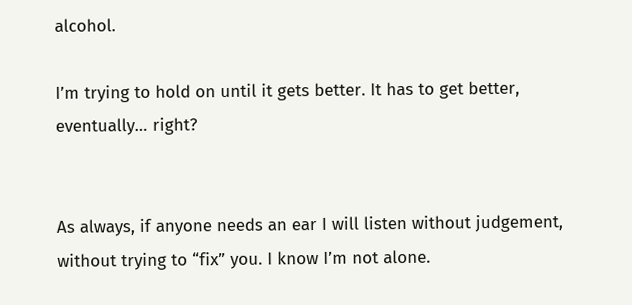alcohol.

I’m trying to hold on until it gets better. It has to get better, eventually… right?


As always, if anyone needs an ear I will listen without judgement, without trying to “fix” you. I know I’m not alone.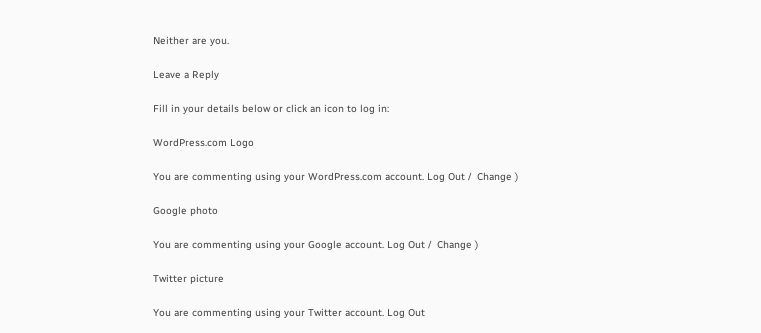Neither are you.

Leave a Reply

Fill in your details below or click an icon to log in:

WordPress.com Logo

You are commenting using your WordPress.com account. Log Out /  Change )

Google photo

You are commenting using your Google account. Log Out /  Change )

Twitter picture

You are commenting using your Twitter account. Log Out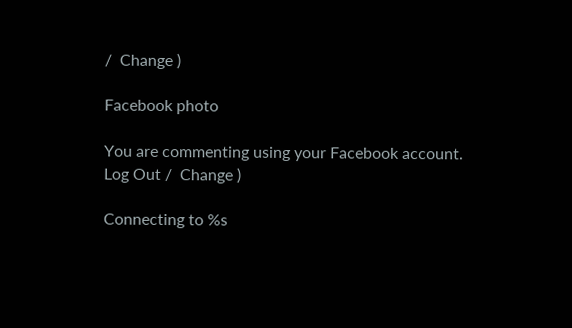/  Change )

Facebook photo

You are commenting using your Facebook account. Log Out /  Change )

Connecting to %s